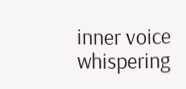inner voice whispering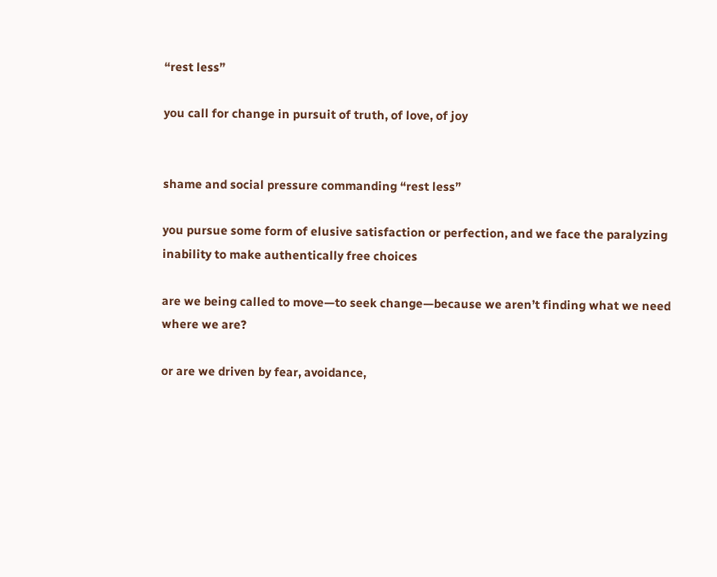“rest less”

you call for change in pursuit of truth, of love, of joy


shame and social pressure commanding “rest less”

you pursue some form of elusive satisfaction or perfection, and we face the paralyzing inability to make authentically free choices

are we being called to move—to seek change—because we aren’t finding what we need where we are?

or are we driven by fear, avoidance,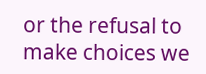or the refusal to make choices we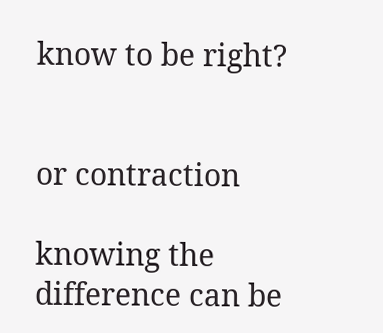know to be right?


or contraction

knowing the difference can be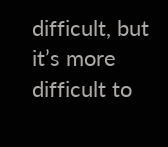difficult, but it’s more difficult to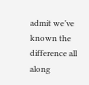admit we’ve known the difference all along